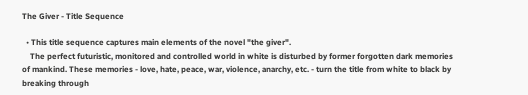The Giver - Title Sequence

  • This title sequence captures main elements of the novel "the giver".
    The perfect futuristic, monitored and controlled world in white is disturbed by former forgotten dark memories of mankind. These memories - love, hate, peace, war, violence, anarchy, etc. - turn the title from white to black by breaking through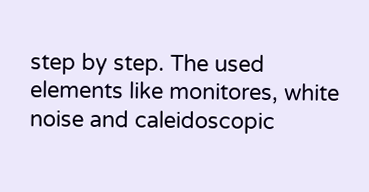step by step. The used elements like monitores, white noise and caleidoscopic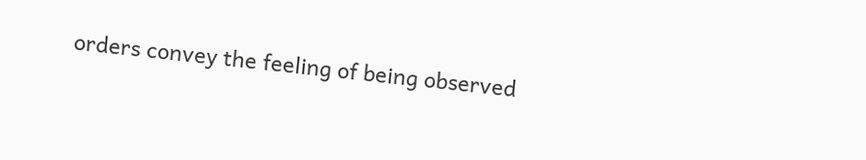orders convey the feeling of being observed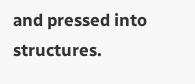and pressed into structures.